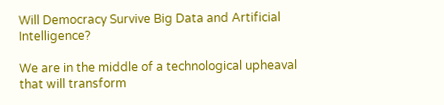Will Democracy Survive Big Data and Artificial Intelligence?

We are in the middle of a technological upheaval that will transform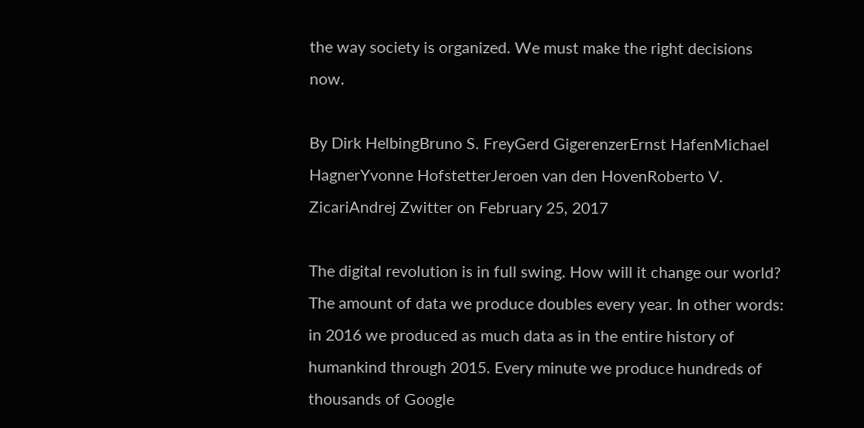the way society is organized. We must make the right decisions now.

By Dirk HelbingBruno S. FreyGerd GigerenzerErnst HafenMichael HagnerYvonne HofstetterJeroen van den HovenRoberto V. ZicariAndrej Zwitter on February 25, 2017

The digital revolution is in full swing. How will it change our world? The amount of data we produce doubles every year. In other words: in 2016 we produced as much data as in the entire history of humankind through 2015. Every minute we produce hundreds of thousands of Google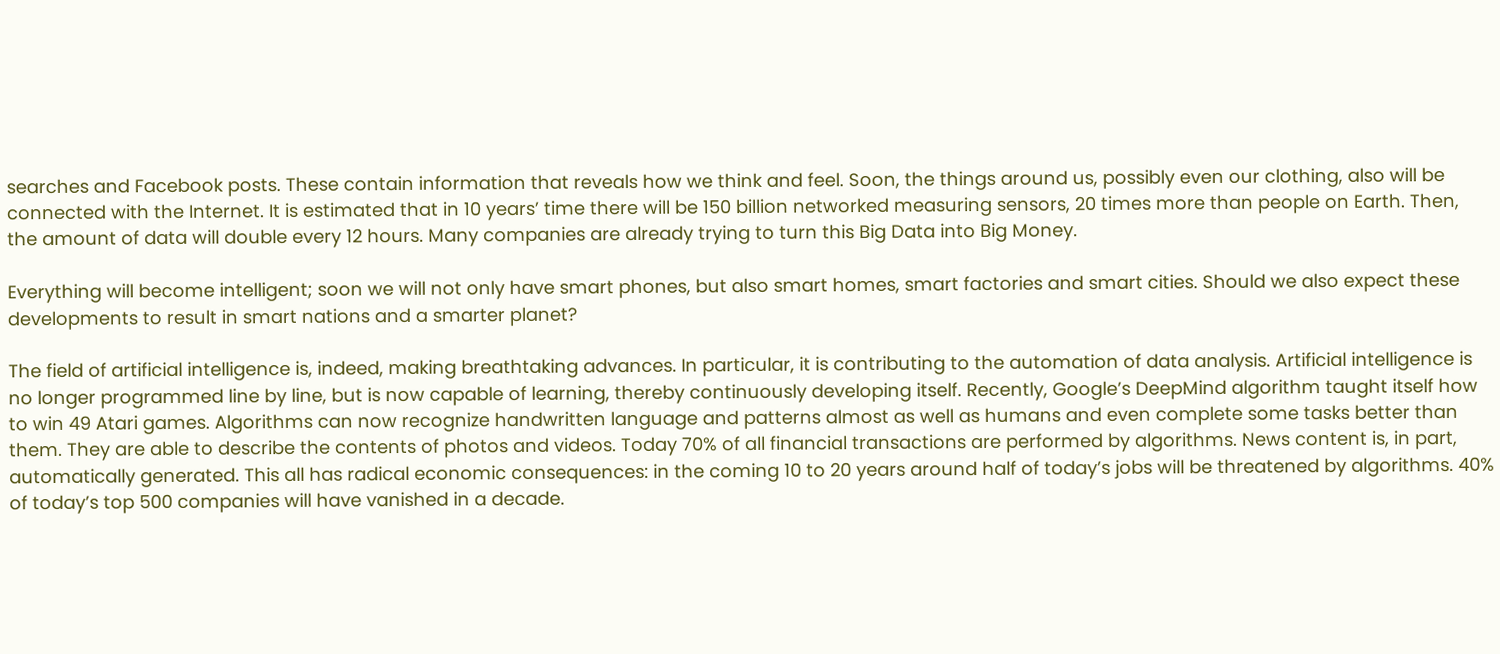searches and Facebook posts. These contain information that reveals how we think and feel. Soon, the things around us, possibly even our clothing, also will be connected with the Internet. It is estimated that in 10 years’ time there will be 150 billion networked measuring sensors, 20 times more than people on Earth. Then, the amount of data will double every 12 hours. Many companies are already trying to turn this Big Data into Big Money.

Everything will become intelligent; soon we will not only have smart phones, but also smart homes, smart factories and smart cities. Should we also expect these developments to result in smart nations and a smarter planet?

The field of artificial intelligence is, indeed, making breathtaking advances. In particular, it is contributing to the automation of data analysis. Artificial intelligence is no longer programmed line by line, but is now capable of learning, thereby continuously developing itself. Recently, Google’s DeepMind algorithm taught itself how to win 49 Atari games. Algorithms can now recognize handwritten language and patterns almost as well as humans and even complete some tasks better than them. They are able to describe the contents of photos and videos. Today 70% of all financial transactions are performed by algorithms. News content is, in part, automatically generated. This all has radical economic consequences: in the coming 10 to 20 years around half of today’s jobs will be threatened by algorithms. 40% of today’s top 500 companies will have vanished in a decade.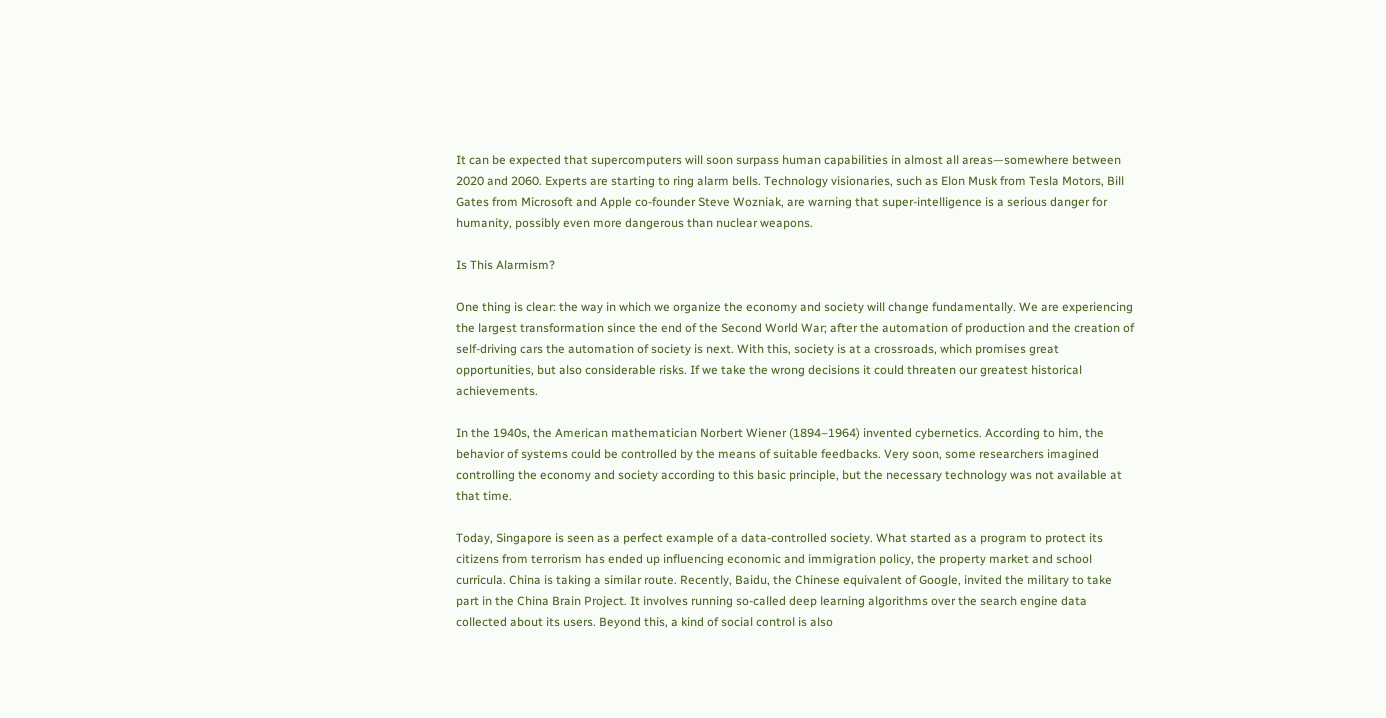It can be expected that supercomputers will soon surpass human capabilities in almost all areas—somewhere between 2020 and 2060. Experts are starting to ring alarm bells. Technology visionaries, such as Elon Musk from Tesla Motors, Bill Gates from Microsoft and Apple co-founder Steve Wozniak, are warning that super-intelligence is a serious danger for humanity, possibly even more dangerous than nuclear weapons.

Is This Alarmism?

One thing is clear: the way in which we organize the economy and society will change fundamentally. We are experiencing the largest transformation since the end of the Second World War; after the automation of production and the creation of self-driving cars the automation of society is next. With this, society is at a crossroads, which promises great opportunities, but also considerable risks. If we take the wrong decisions it could threaten our greatest historical achievements.

In the 1940s, the American mathematician Norbert Wiener (1894–1964) invented cybernetics. According to him, the behavior of systems could be controlled by the means of suitable feedbacks. Very soon, some researchers imagined controlling the economy and society according to this basic principle, but the necessary technology was not available at that time.

Today, Singapore is seen as a perfect example of a data-controlled society. What started as a program to protect its citizens from terrorism has ended up influencing economic and immigration policy, the property market and school curricula. China is taking a similar route. Recently, Baidu, the Chinese equivalent of Google, invited the military to take part in the China Brain Project. It involves running so-called deep learning algorithms over the search engine data collected about its users. Beyond this, a kind of social control is also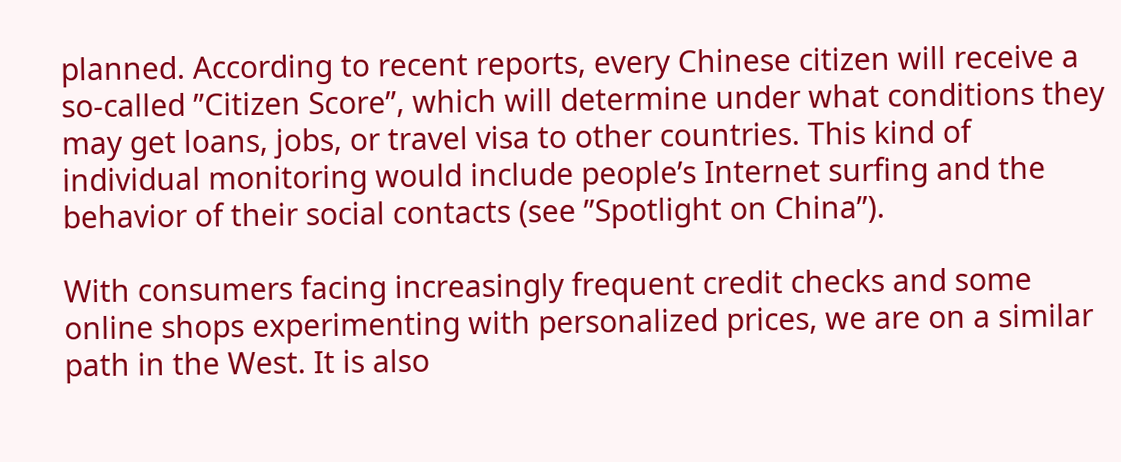planned. According to recent reports, every Chinese citizen will receive a so-called ”Citizen Score”, which will determine under what conditions they may get loans, jobs, or travel visa to other countries. This kind of individual monitoring would include people’s Internet surfing and the behavior of their social contacts (see ”Spotlight on China”).

With consumers facing increasingly frequent credit checks and some online shops experimenting with personalized prices, we are on a similar path in the West. It is also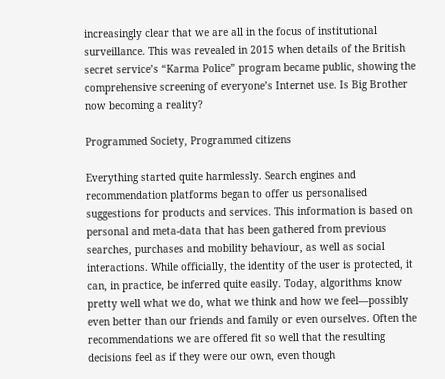increasingly clear that we are all in the focus of institutional surveillance. This was revealed in 2015 when details of the British secret service’s “Karma Police” program became public, showing the comprehensive screening of everyone’s Internet use. Is Big Brother now becoming a reality?

Programmed Society, Programmed citizens

Everything started quite harmlessly. Search engines and recommendation platforms began to offer us personalised suggestions for products and services. This information is based on personal and meta-data that has been gathered from previous searches, purchases and mobility behaviour, as well as social interactions. While officially, the identity of the user is protected, it can, in practice, be inferred quite easily. Today, algorithms know pretty well what we do, what we think and how we feel—possibly even better than our friends and family or even ourselves. Often the recommendations we are offered fit so well that the resulting decisions feel as if they were our own, even though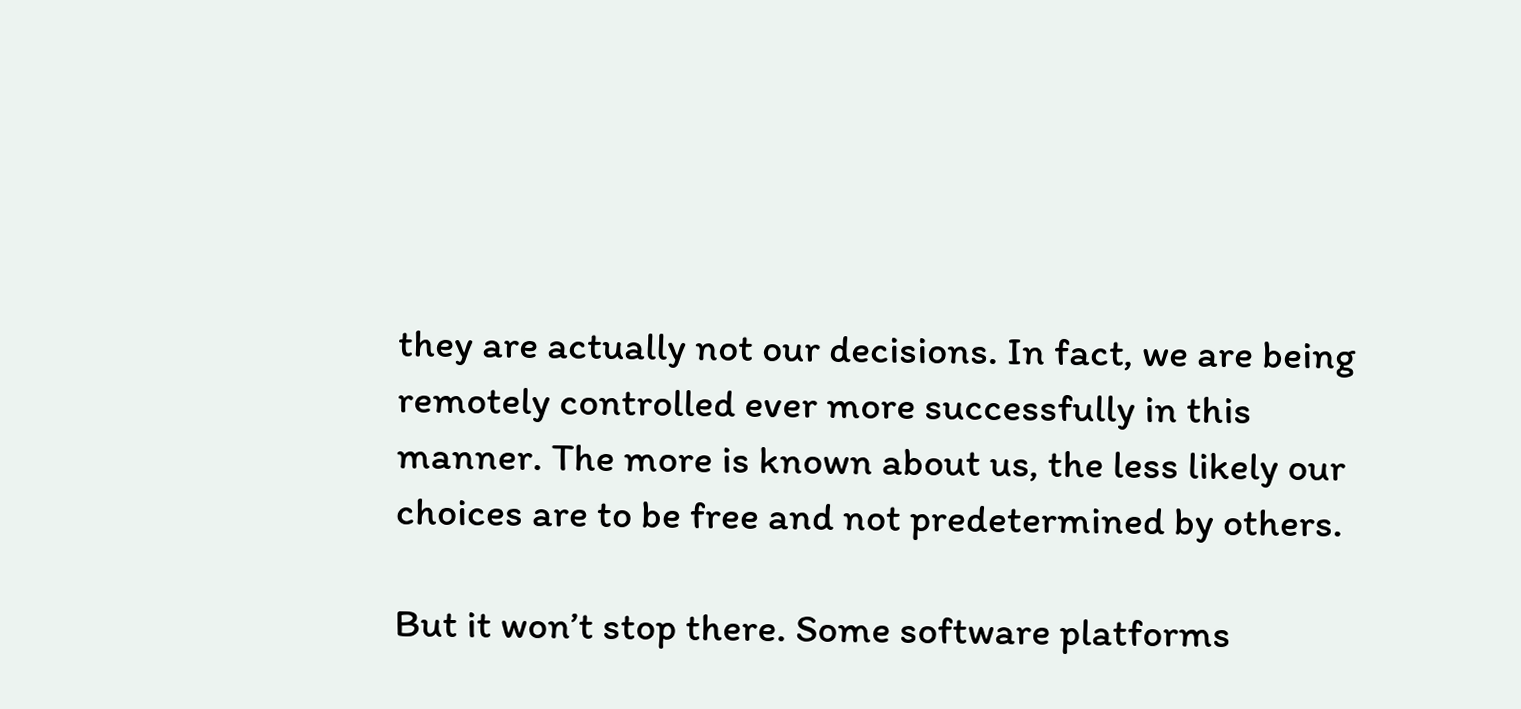they are actually not our decisions. In fact, we are being remotely controlled ever more successfully in this manner. The more is known about us, the less likely our choices are to be free and not predetermined by others.

But it won’t stop there. Some software platforms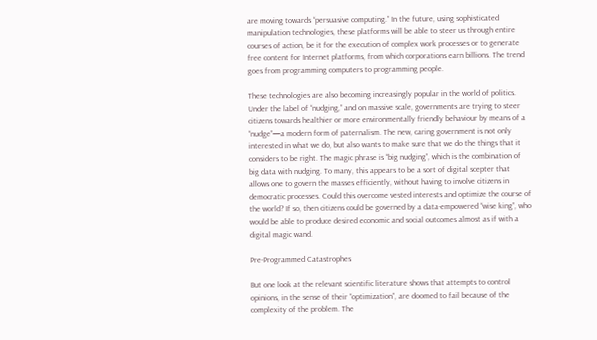are moving towards “persuasive computing.” In the future, using sophisticated manipulation technologies, these platforms will be able to steer us through entire courses of action, be it for the execution of complex work processes or to generate free content for Internet platforms, from which corporations earn billions. The trend goes from programming computers to programming people.

These technologies are also becoming increasingly popular in the world of politics. Under the label of “nudging,” and on massive scale, governments are trying to steer citizens towards healthier or more environmentally friendly behaviour by means of a “nudge”—a modern form of paternalism. The new, caring government is not only interested in what we do, but also wants to make sure that we do the things that it considers to be right. The magic phrase is “big nudging”, which is the combination of big data with nudging. To many, this appears to be a sort of digital scepter that allows one to govern the masses efficiently, without having to involve citizens in democratic processes. Could this overcome vested interests and optimize the course of the world? If so, then citizens could be governed by a data-empowered “wise king”, who would be able to produce desired economic and social outcomes almost as if with a digital magic wand.

Pre-Programmed Catastrophes

But one look at the relevant scientific literature shows that attempts to control opinions, in the sense of their “optimization”, are doomed to fail because of the complexity of the problem. The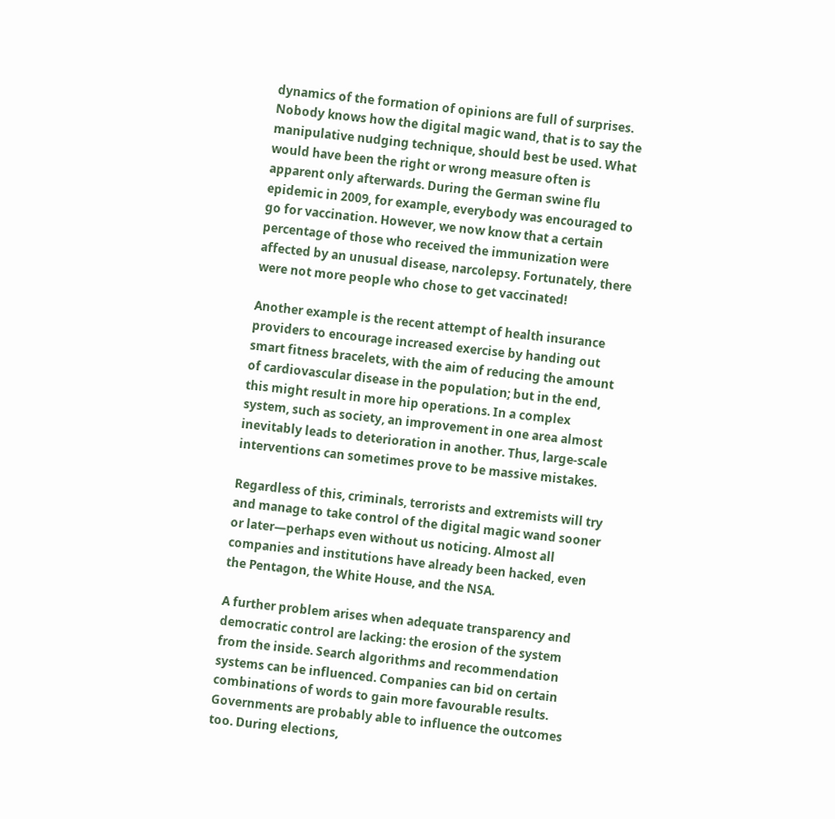dynamics of the formation of opinions are full of surprises. Nobody knows how the digital magic wand, that is to say the manipulative nudging technique, should best be used. What would have been the right or wrong measure often is apparent only afterwards. During the German swine flu epidemic in 2009, for example, everybody was encouraged to go for vaccination. However, we now know that a certain percentage of those who received the immunization were affected by an unusual disease, narcolepsy. Fortunately, there were not more people who chose to get vaccinated!

Another example is the recent attempt of health insurance providers to encourage increased exercise by handing out smart fitness bracelets, with the aim of reducing the amount of cardiovascular disease in the population; but in the end, this might result in more hip operations. In a complex system, such as society, an improvement in one area almost inevitably leads to deterioration in another. Thus, large-scale interventions can sometimes prove to be massive mistakes.

Regardless of this, criminals, terrorists and extremists will try and manage to take control of the digital magic wand sooner or later—perhaps even without us noticing. Almost all companies and institutions have already been hacked, even the Pentagon, the White House, and the NSA.

A further problem arises when adequate transparency and democratic control are lacking: the erosion of the system from the inside. Search algorithms and recommendation systems can be influenced. Companies can bid on certain combinations of words to gain more favourable results. Governments are probably able to influence the outcomes too. During elections,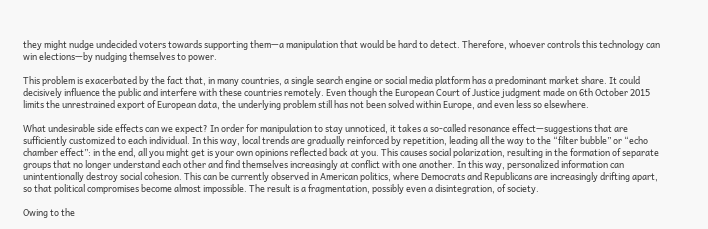they might nudge undecided voters towards supporting them—a manipulation that would be hard to detect. Therefore, whoever controls this technology can win elections—by nudging themselves to power.

This problem is exacerbated by the fact that, in many countries, a single search engine or social media platform has a predominant market share. It could decisively influence the public and interfere with these countries remotely. Even though the European Court of Justice judgment made on 6th October 2015 limits the unrestrained export of European data, the underlying problem still has not been solved within Europe, and even less so elsewhere.

What undesirable side effects can we expect? In order for manipulation to stay unnoticed, it takes a so-called resonance effect—suggestions that are sufficiently customized to each individual. In this way, local trends are gradually reinforced by repetition, leading all the way to the “filter bubble” or “echo chamber effect”: in the end, all you might get is your own opinions reflected back at you. This causes social polarization, resulting in the formation of separate groups that no longer understand each other and find themselves increasingly at conflict with one another. In this way, personalized information can unintentionally destroy social cohesion. This can be currently observed in American politics, where Democrats and Republicans are increasingly drifting apart, so that political compromises become almost impossible. The result is a fragmentation, possibly even a disintegration, of society.

Owing to the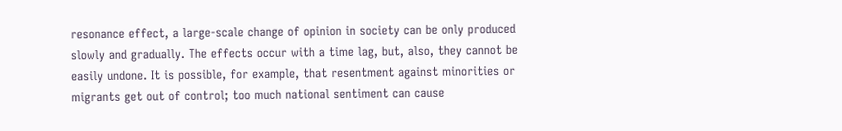resonance effect, a large-scale change of opinion in society can be only produced slowly and gradually. The effects occur with a time lag, but, also, they cannot be easily undone. It is possible, for example, that resentment against minorities or migrants get out of control; too much national sentiment can cause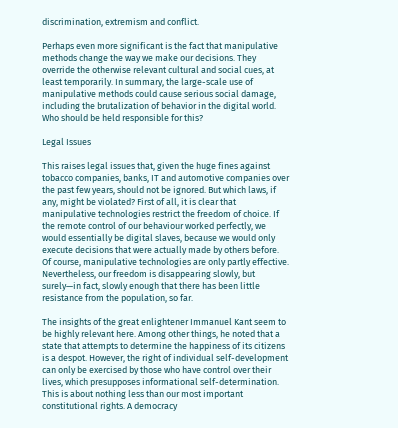discrimination, extremism and conflict.

Perhaps even more significant is the fact that manipulative methods change the way we make our decisions. They override the otherwise relevant cultural and social cues, at least temporarily. In summary, the large-scale use of manipulative methods could cause serious social damage, including the brutalization of behavior in the digital world. Who should be held responsible for this?

Legal Issues

This raises legal issues that, given the huge fines against tobacco companies, banks, IT and automotive companies over the past few years, should not be ignored. But which laws, if any, might be violated? First of all, it is clear that manipulative technologies restrict the freedom of choice. If the remote control of our behaviour worked perfectly, we would essentially be digital slaves, because we would only execute decisions that were actually made by others before. Of course, manipulative technologies are only partly effective. Nevertheless, our freedom is disappearing slowly, but surely—in fact, slowly enough that there has been little resistance from the population, so far.

The insights of the great enlightener Immanuel Kant seem to be highly relevant here. Among other things, he noted that a state that attempts to determine the happiness of its citizens is a despot. However, the right of individual self-development can only be exercised by those who have control over their lives, which presupposes informational self-determination. This is about nothing less than our most important constitutional rights. A democracy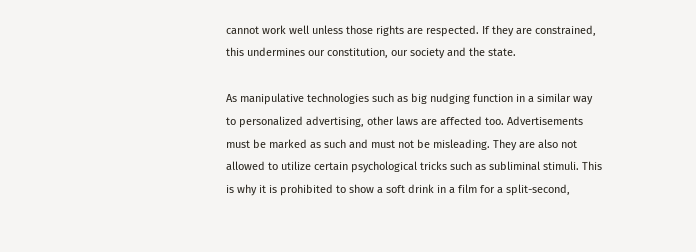cannot work well unless those rights are respected. If they are constrained, this undermines our constitution, our society and the state.

As manipulative technologies such as big nudging function in a similar way to personalized advertising, other laws are affected too. Advertisements must be marked as such and must not be misleading. They are also not allowed to utilize certain psychological tricks such as subliminal stimuli. This is why it is prohibited to show a soft drink in a film for a split-second,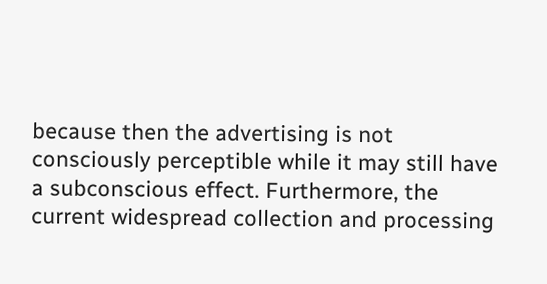because then the advertising is not consciously perceptible while it may still have a subconscious effect. Furthermore, the current widespread collection and processing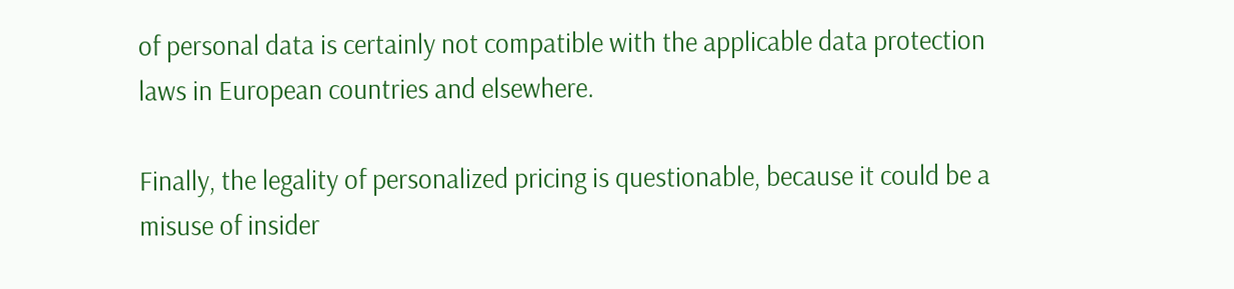of personal data is certainly not compatible with the applicable data protection laws in European countries and elsewhere.

Finally, the legality of personalized pricing is questionable, because it could be a misuse of insider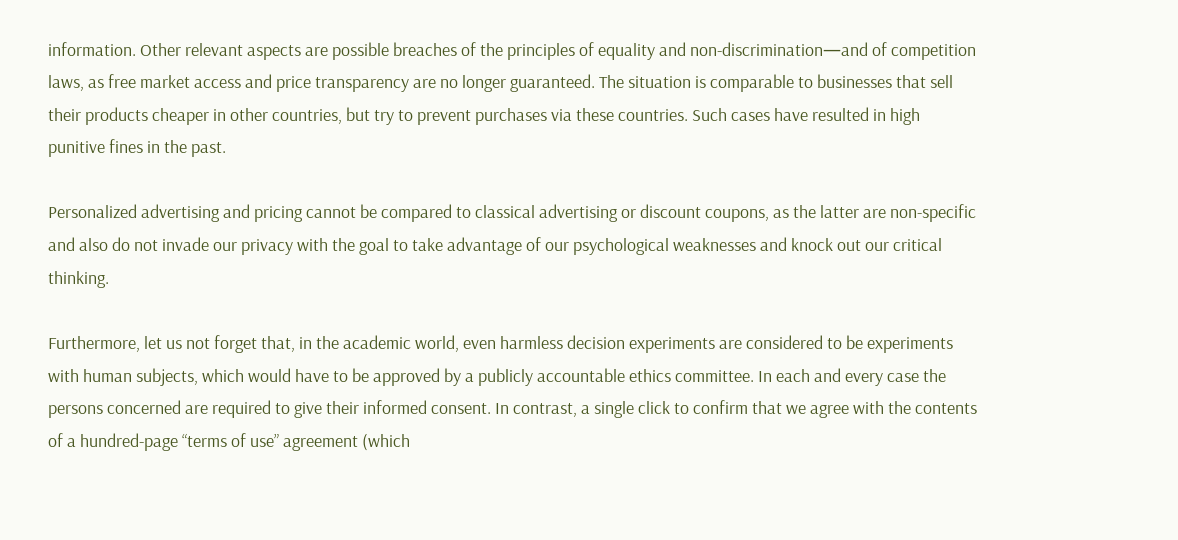information. Other relevant aspects are possible breaches of the principles of equality and non-discrimination—and of competition laws, as free market access and price transparency are no longer guaranteed. The situation is comparable to businesses that sell their products cheaper in other countries, but try to prevent purchases via these countries. Such cases have resulted in high punitive fines in the past.

Personalized advertising and pricing cannot be compared to classical advertising or discount coupons, as the latter are non-specific and also do not invade our privacy with the goal to take advantage of our psychological weaknesses and knock out our critical thinking.

Furthermore, let us not forget that, in the academic world, even harmless decision experiments are considered to be experiments with human subjects, which would have to be approved by a publicly accountable ethics committee. In each and every case the persons concerned are required to give their informed consent. In contrast, a single click to confirm that we agree with the contents of a hundred-page “terms of use” agreement (which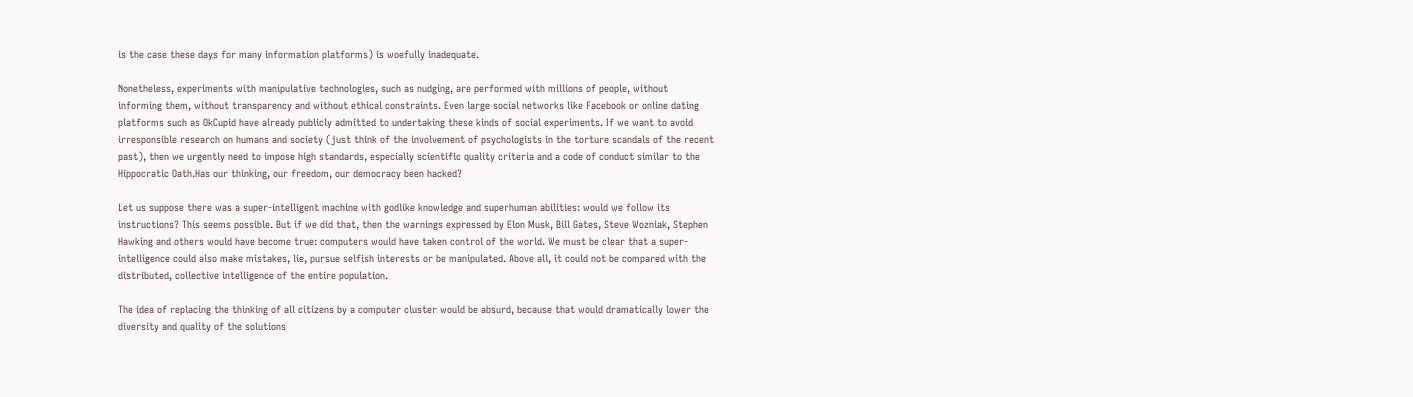is the case these days for many information platforms) is woefully inadequate.

Nonetheless, experiments with manipulative technologies, such as nudging, are performed with millions of people, without informing them, without transparency and without ethical constraints. Even large social networks like Facebook or online dating platforms such as OkCupid have already publicly admitted to undertaking these kinds of social experiments. If we want to avoid irresponsible research on humans and society (just think of the involvement of psychologists in the torture scandals of the recent past), then we urgently need to impose high standards, especially scientific quality criteria and a code of conduct similar to the Hippocratic Oath.Has our thinking, our freedom, our democracy been hacked?

Let us suppose there was a super-intelligent machine with godlike knowledge and superhuman abilities: would we follow its instructions? This seems possible. But if we did that, then the warnings expressed by Elon Musk, Bill Gates, Steve Wozniak, Stephen Hawking and others would have become true: computers would have taken control of the world. We must be clear that a super-intelligence could also make mistakes, lie, pursue selfish interests or be manipulated. Above all, it could not be compared with the distributed, collective intelligence of the entire population.

The idea of replacing the thinking of all citizens by a computer cluster would be absurd, because that would dramatically lower the diversity and quality of the solutions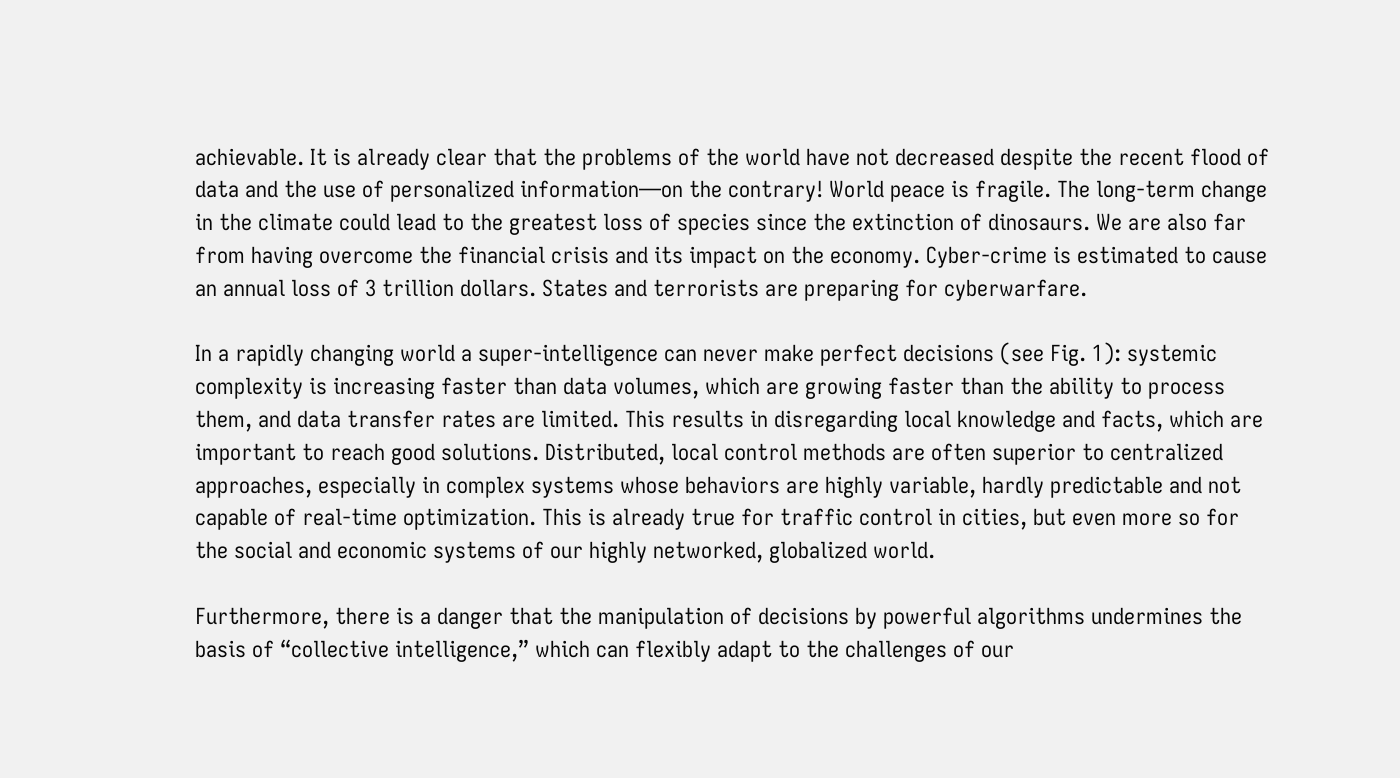achievable. It is already clear that the problems of the world have not decreased despite the recent flood of data and the use of personalized information—on the contrary! World peace is fragile. The long-term change in the climate could lead to the greatest loss of species since the extinction of dinosaurs. We are also far from having overcome the financial crisis and its impact on the economy. Cyber-crime is estimated to cause an annual loss of 3 trillion dollars. States and terrorists are preparing for cyberwarfare.

In a rapidly changing world a super-intelligence can never make perfect decisions (see Fig. 1): systemic complexity is increasing faster than data volumes, which are growing faster than the ability to process them, and data transfer rates are limited. This results in disregarding local knowledge and facts, which are important to reach good solutions. Distributed, local control methods are often superior to centralized approaches, especially in complex systems whose behaviors are highly variable, hardly predictable and not capable of real-time optimization. This is already true for traffic control in cities, but even more so for the social and economic systems of our highly networked, globalized world.

Furthermore, there is a danger that the manipulation of decisions by powerful algorithms undermines the basis of “collective intelligence,” which can flexibly adapt to the challenges of our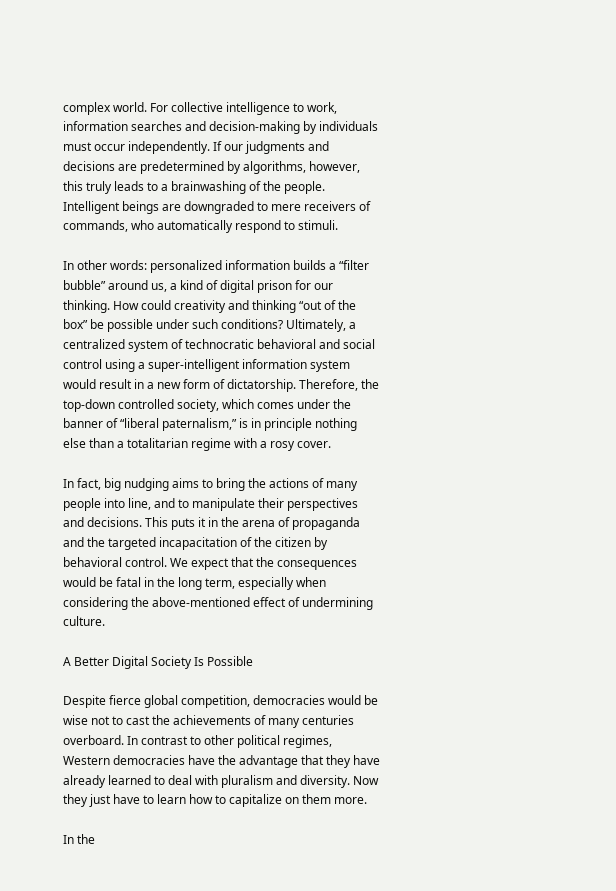complex world. For collective intelligence to work, information searches and decision-making by individuals must occur independently. If our judgments and decisions are predetermined by algorithms, however, this truly leads to a brainwashing of the people. Intelligent beings are downgraded to mere receivers of commands, who automatically respond to stimuli.

In other words: personalized information builds a “filter bubble” around us, a kind of digital prison for our thinking. How could creativity and thinking “out of the box” be possible under such conditions? Ultimately, a centralized system of technocratic behavioral and social control using a super-intelligent information system would result in a new form of dictatorship. Therefore, the top-down controlled society, which comes under the banner of “liberal paternalism,” is in principle nothing else than a totalitarian regime with a rosy cover.

In fact, big nudging aims to bring the actions of many people into line, and to manipulate their perspectives and decisions. This puts it in the arena of propaganda and the targeted incapacitation of the citizen by behavioral control. We expect that the consequences would be fatal in the long term, especially when considering the above-mentioned effect of undermining culture.

A Better Digital Society Is Possible

Despite fierce global competition, democracies would be wise not to cast the achievements of many centuries overboard. In contrast to other political regimes, Western democracies have the advantage that they have already learned to deal with pluralism and diversity. Now they just have to learn how to capitalize on them more.

In the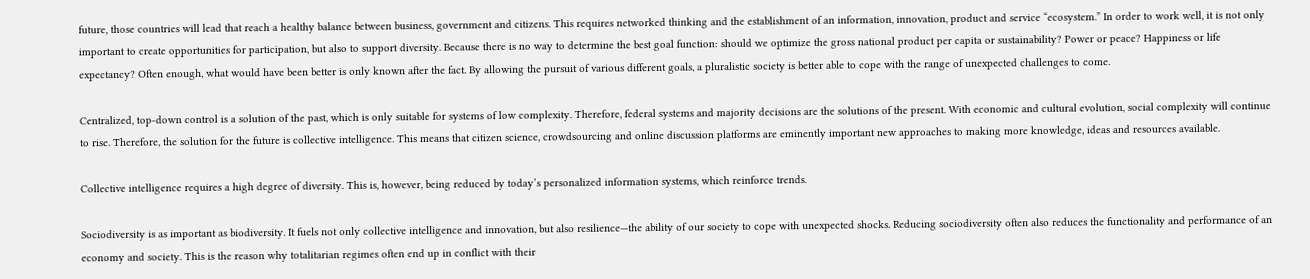future, those countries will lead that reach a healthy balance between business, government and citizens. This requires networked thinking and the establishment of an information, innovation, product and service “ecosystem.” In order to work well, it is not only important to create opportunities for participation, but also to support diversity. Because there is no way to determine the best goal function: should we optimize the gross national product per capita or sustainability? Power or peace? Happiness or life expectancy? Often enough, what would have been better is only known after the fact. By allowing the pursuit of various different goals, a pluralistic society is better able to cope with the range of unexpected challenges to come.

Centralized, top-down control is a solution of the past, which is only suitable for systems of low complexity. Therefore, federal systems and majority decisions are the solutions of the present. With economic and cultural evolution, social complexity will continue to rise. Therefore, the solution for the future is collective intelligence. This means that citizen science, crowdsourcing and online discussion platforms are eminently important new approaches to making more knowledge, ideas and resources available.

Collective intelligence requires a high degree of diversity. This is, however, being reduced by today’s personalized information systems, which reinforce trends.

Sociodiversity is as important as biodiversity. It fuels not only collective intelligence and innovation, but also resilience—the ability of our society to cope with unexpected shocks. Reducing sociodiversity often also reduces the functionality and performance of an economy and society. This is the reason why totalitarian regimes often end up in conflict with their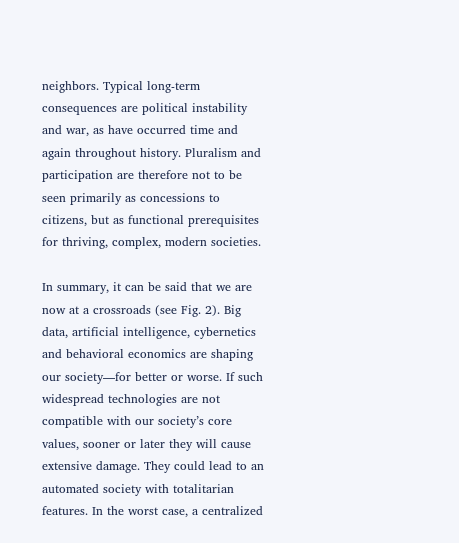neighbors. Typical long-term consequences are political instability and war, as have occurred time and again throughout history. Pluralism and participation are therefore not to be seen primarily as concessions to citizens, but as functional prerequisites for thriving, complex, modern societies.

In summary, it can be said that we are now at a crossroads (see Fig. 2). Big data, artificial intelligence, cybernetics and behavioral economics are shaping our society—for better or worse. If such widespread technologies are not compatible with our society’s core values, sooner or later they will cause extensive damage. They could lead to an automated society with totalitarian features. In the worst case, a centralized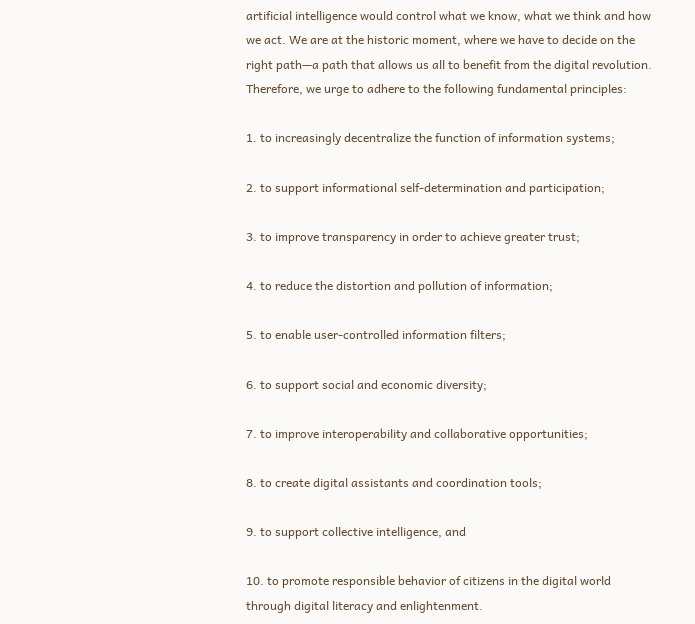artificial intelligence would control what we know, what we think and how we act. We are at the historic moment, where we have to decide on the right path—a path that allows us all to benefit from the digital revolution. Therefore, we urge to adhere to the following fundamental principles:

1. to increasingly decentralize the function of information systems;

2. to support informational self-determination and participation;

3. to improve transparency in order to achieve greater trust;

4. to reduce the distortion and pollution of information;

5. to enable user-controlled information filters;

6. to support social and economic diversity;

7. to improve interoperability and collaborative opportunities;

8. to create digital assistants and coordination tools;

9. to support collective intelligence, and

10. to promote responsible behavior of citizens in the digital world through digital literacy and enlightenment.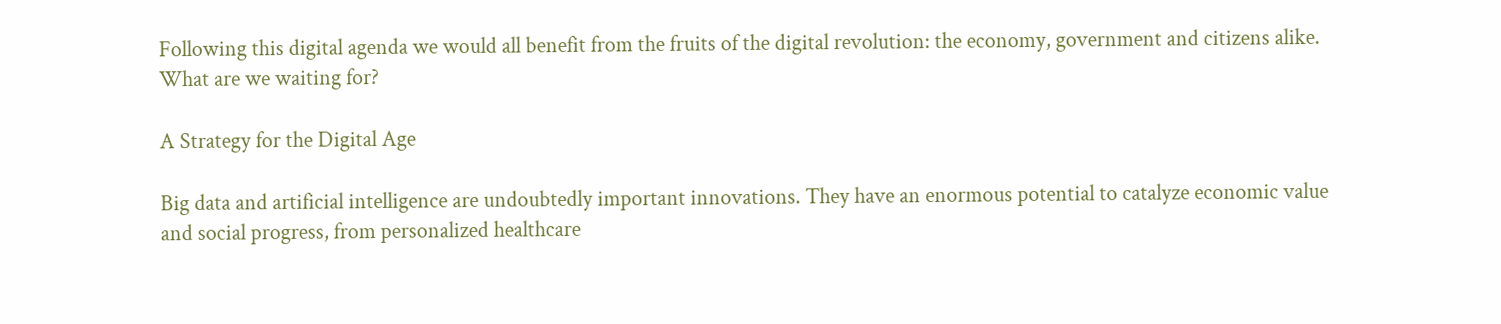Following this digital agenda we would all benefit from the fruits of the digital revolution: the economy, government and citizens alike. What are we waiting for?

A Strategy for the Digital Age

Big data and artificial intelligence are undoubtedly important innovations. They have an enormous potential to catalyze economic value and social progress, from personalized healthcare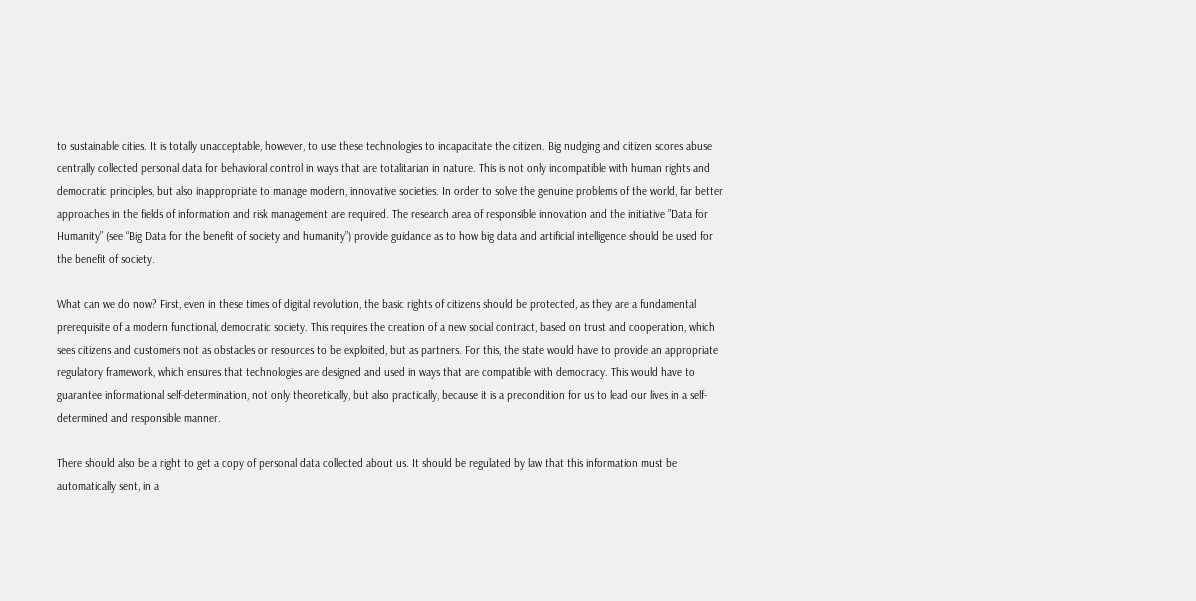to sustainable cities. It is totally unacceptable, however, to use these technologies to incapacitate the citizen. Big nudging and citizen scores abuse centrally collected personal data for behavioral control in ways that are totalitarian in nature. This is not only incompatible with human rights and democratic principles, but also inappropriate to manage modern, innovative societies. In order to solve the genuine problems of the world, far better approaches in the fields of information and risk management are required. The research area of responsible innovation and the initiative ”Data for Humanity” (see “Big Data for the benefit of society and humanity”) provide guidance as to how big data and artificial intelligence should be used for the benefit of society.

What can we do now? First, even in these times of digital revolution, the basic rights of citizens should be protected, as they are a fundamental prerequisite of a modern functional, democratic society. This requires the creation of a new social contract, based on trust and cooperation, which sees citizens and customers not as obstacles or resources to be exploited, but as partners. For this, the state would have to provide an appropriate regulatory framework, which ensures that technologies are designed and used in ways that are compatible with democracy. This would have to guarantee informational self-determination, not only theoretically, but also practically, because it is a precondition for us to lead our lives in a self-determined and responsible manner.

There should also be a right to get a copy of personal data collected about us. It should be regulated by law that this information must be automatically sent, in a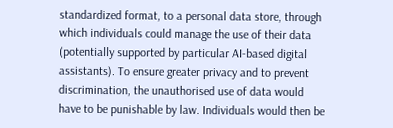standardized format, to a personal data store, through which individuals could manage the use of their data (potentially supported by particular AI-based digital assistants). To ensure greater privacy and to prevent discrimination, the unauthorised use of data would have to be punishable by law. Individuals would then be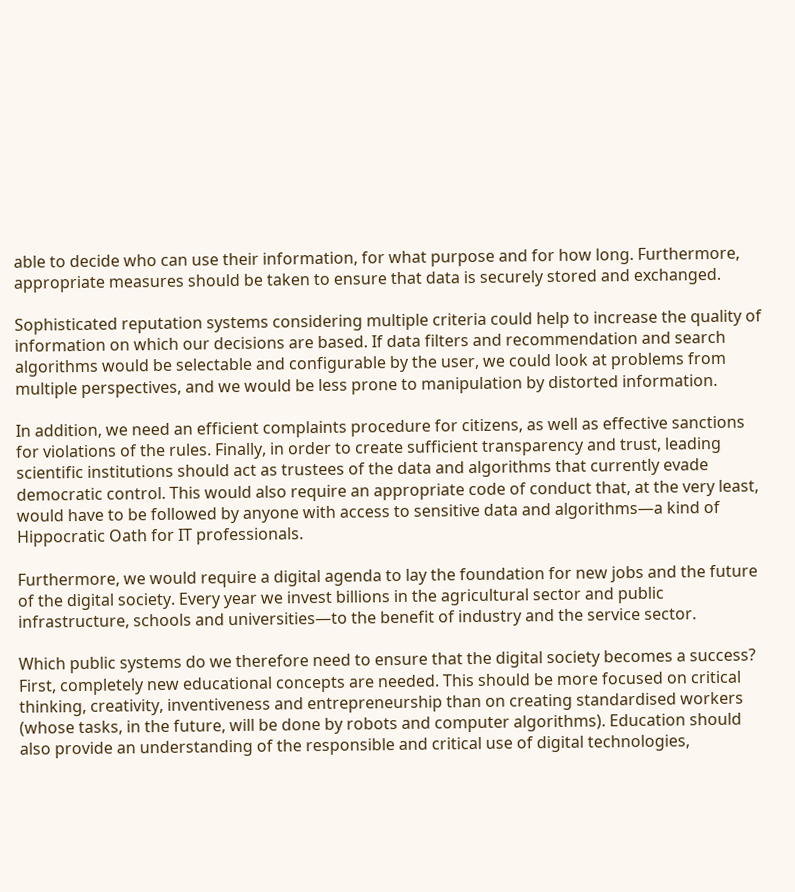able to decide who can use their information, for what purpose and for how long. Furthermore, appropriate measures should be taken to ensure that data is securely stored and exchanged.

Sophisticated reputation systems considering multiple criteria could help to increase the quality of information on which our decisions are based. If data filters and recommendation and search algorithms would be selectable and configurable by the user, we could look at problems from multiple perspectives, and we would be less prone to manipulation by distorted information.

In addition, we need an efficient complaints procedure for citizens, as well as effective sanctions for violations of the rules. Finally, in order to create sufficient transparency and trust, leading scientific institutions should act as trustees of the data and algorithms that currently evade democratic control. This would also require an appropriate code of conduct that, at the very least, would have to be followed by anyone with access to sensitive data and algorithms—a kind of Hippocratic Oath for IT professionals.

Furthermore, we would require a digital agenda to lay the foundation for new jobs and the future of the digital society. Every year we invest billions in the agricultural sector and public infrastructure, schools and universities—to the benefit of industry and the service sector.

Which public systems do we therefore need to ensure that the digital society becomes a success? First, completely new educational concepts are needed. This should be more focused on critical thinking, creativity, inventiveness and entrepreneurship than on creating standardised workers (whose tasks, in the future, will be done by robots and computer algorithms). Education should also provide an understanding of the responsible and critical use of digital technologies,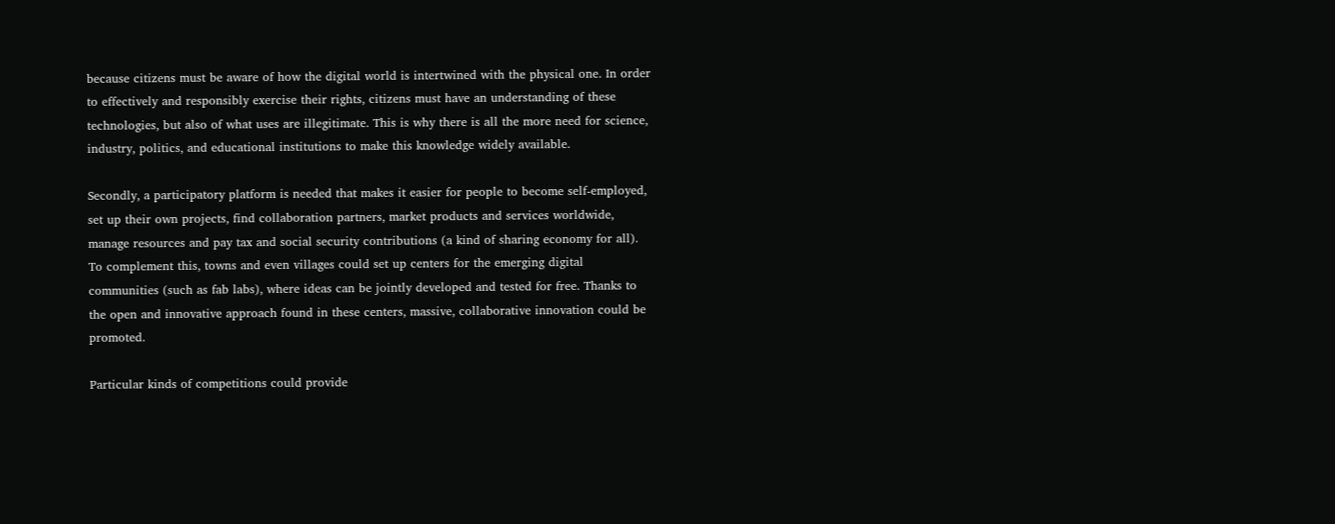because citizens must be aware of how the digital world is intertwined with the physical one. In order to effectively and responsibly exercise their rights, citizens must have an understanding of these technologies, but also of what uses are illegitimate. This is why there is all the more need for science, industry, politics, and educational institutions to make this knowledge widely available.

Secondly, a participatory platform is needed that makes it easier for people to become self-employed, set up their own projects, find collaboration partners, market products and services worldwide, manage resources and pay tax and social security contributions (a kind of sharing economy for all). To complement this, towns and even villages could set up centers for the emerging digital communities (such as fab labs), where ideas can be jointly developed and tested for free. Thanks to the open and innovative approach found in these centers, massive, collaborative innovation could be promoted.

Particular kinds of competitions could provide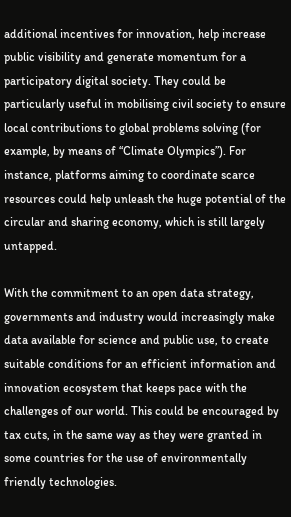additional incentives for innovation, help increase public visibility and generate momentum for a participatory digital society. They could be particularly useful in mobilising civil society to ensure local contributions to global problems solving (for example, by means of “Climate Olympics”). For instance, platforms aiming to coordinate scarce resources could help unleash the huge potential of the circular and sharing economy, which is still largely untapped.

With the commitment to an open data strategy, governments and industry would increasingly make data available for science and public use, to create suitable conditions for an efficient information and innovation ecosystem that keeps pace with the challenges of our world. This could be encouraged by tax cuts, in the same way as they were granted in some countries for the use of environmentally friendly technologies.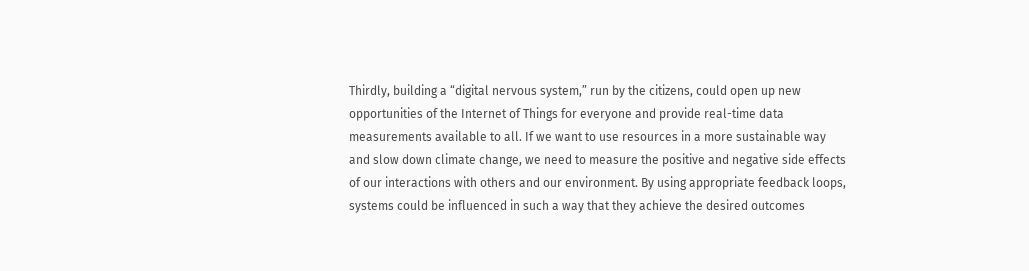Thirdly, building a “digital nervous system,” run by the citizens, could open up new opportunities of the Internet of Things for everyone and provide real-time data measurements available to all. If we want to use resources in a more sustainable way and slow down climate change, we need to measure the positive and negative side effects of our interactions with others and our environment. By using appropriate feedback loops, systems could be influenced in such a way that they achieve the desired outcomes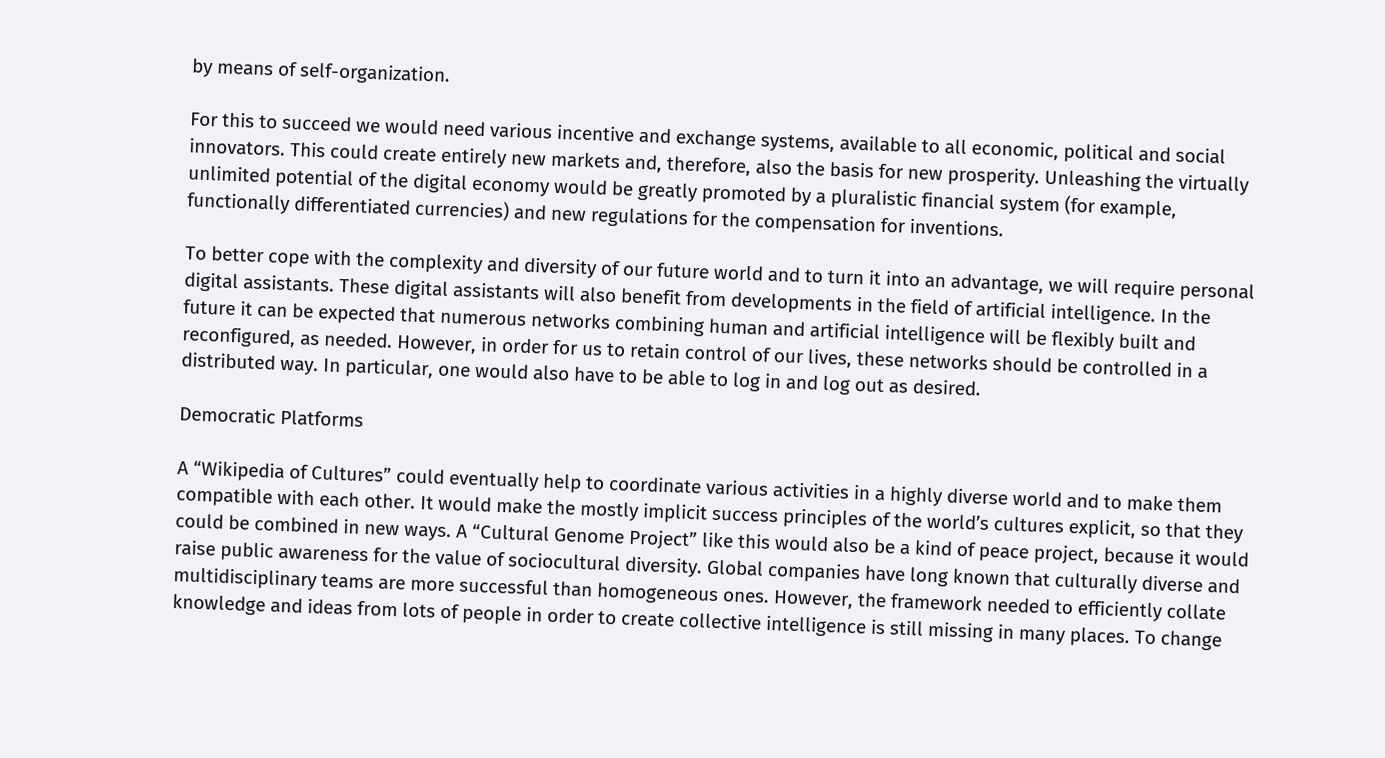by means of self-organization.

For this to succeed we would need various incentive and exchange systems, available to all economic, political and social innovators. This could create entirely new markets and, therefore, also the basis for new prosperity. Unleashing the virtually unlimited potential of the digital economy would be greatly promoted by a pluralistic financial system (for example, functionally differentiated currencies) and new regulations for the compensation for inventions.

To better cope with the complexity and diversity of our future world and to turn it into an advantage, we will require personal digital assistants. These digital assistants will also benefit from developments in the field of artificial intelligence. In the future it can be expected that numerous networks combining human and artificial intelligence will be flexibly built and reconfigured, as needed. However, in order for us to retain control of our lives, these networks should be controlled in a distributed way. In particular, one would also have to be able to log in and log out as desired.

Democratic Platforms

A “Wikipedia of Cultures” could eventually help to coordinate various activities in a highly diverse world and to make them compatible with each other. It would make the mostly implicit success principles of the world’s cultures explicit, so that they could be combined in new ways. A “Cultural Genome Project” like this would also be a kind of peace project, because it would raise public awareness for the value of sociocultural diversity. Global companies have long known that culturally diverse and multidisciplinary teams are more successful than homogeneous ones. However, the framework needed to efficiently collate knowledge and ideas from lots of people in order to create collective intelligence is still missing in many places. To change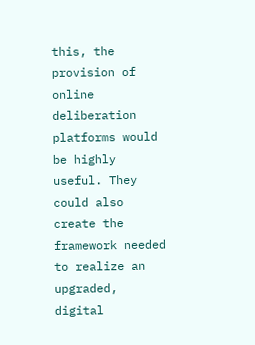this, the provision of online deliberation platforms would be highly useful. They could also create the framework needed to realize an upgraded, digital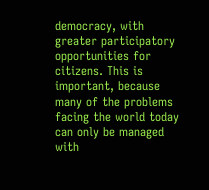democracy, with greater participatory opportunities for citizens. This is important, because many of the problems facing the world today can only be managed with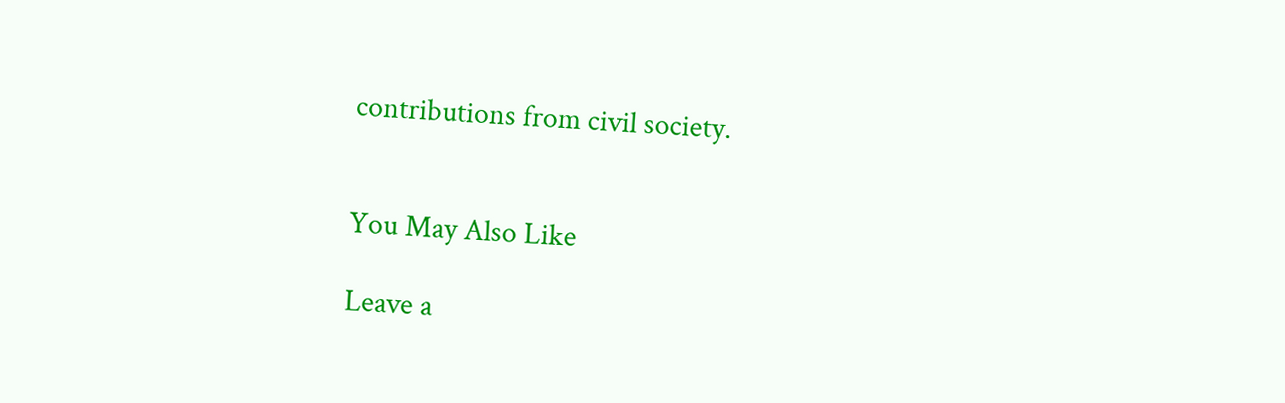contributions from civil society.


You May Also Like

Leave a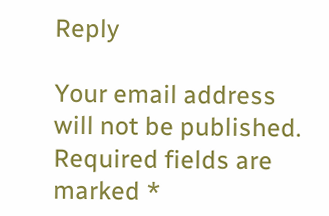Reply

Your email address will not be published. Required fields are marked *